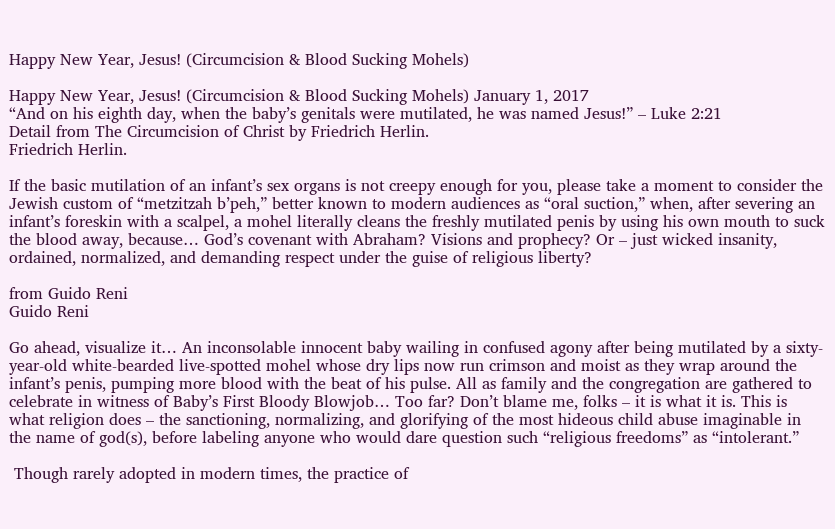Happy New Year, Jesus! (Circumcision & Blood Sucking Mohels)

Happy New Year, Jesus! (Circumcision & Blood Sucking Mohels) January 1, 2017
“And on his eighth day, when the baby’s genitals were mutilated, he was named Jesus!” – Luke 2:21
Detail from The Circumcision of Christ by Friedrich Herlin.
Friedrich Herlin.

If the basic mutilation of an infant’s sex organs is not creepy enough for you, please take a moment to consider the Jewish custom of “metzitzah b’peh,” better known to modern audiences as “oral suction,” when, after severing an infant’s foreskin with a scalpel, a mohel literally cleans the freshly mutilated penis by using his own mouth to suck the blood away, because… God’s covenant with Abraham? Visions and prophecy? Or – just wicked insanity, ordained, normalized, and demanding respect under the guise of religious liberty?

from Guido Reni
Guido Reni

Go ahead, visualize it… An inconsolable innocent baby wailing in confused agony after being mutilated by a sixty-year-old white-bearded live-spotted mohel whose dry lips now run crimson and moist as they wrap around the infant’s penis, pumping more blood with the beat of his pulse. All as family and the congregation are gathered to celebrate in witness of Baby’s First Bloody Blowjob… Too far? Don’t blame me, folks – it is what it is. This is what religion does – the sanctioning, normalizing, and glorifying of the most hideous child abuse imaginable in the name of god(s), before labeling anyone who would dare question such “religious freedoms” as “intolerant.”

 Though rarely adopted in modern times, the practice of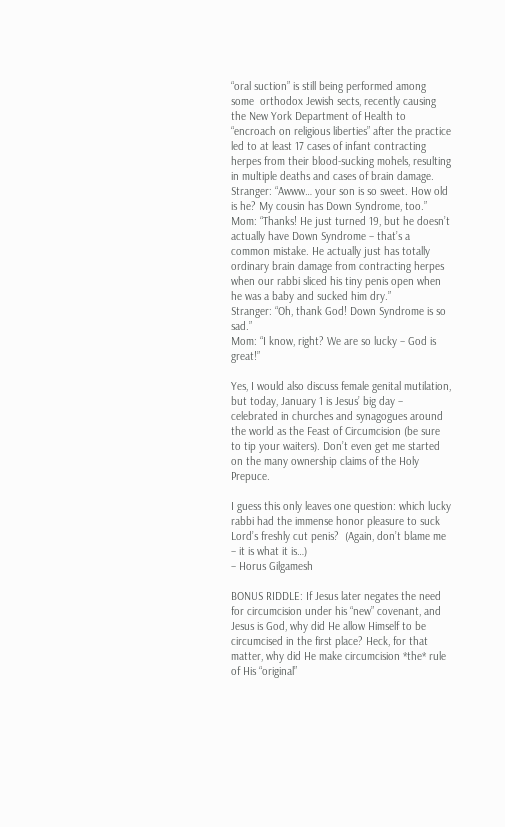“oral suction” is still being performed among some  orthodox Jewish sects, recently causing the New York Department of Health to “encroach on religious liberties” after the practice led to at least 17 cases of infant contracting herpes from their blood-sucking mohels, resulting in multiple deaths and cases of brain damage.
Stranger: “Awww… your son is so sweet. How old is he? My cousin has Down Syndrome, too.”
Mom: “Thanks! He just turned 19, but he doesn’t actually have Down Syndrome – that’s a common mistake. He actually just has totally ordinary brain damage from contracting herpes when our rabbi sliced his tiny penis open when he was a baby and sucked him dry.”
Stranger: “Oh, thank God! Down Syndrome is so sad.”
Mom: “I know, right? We are so lucky – God is great!”

Yes, I would also discuss female genital mutilation, but today, January 1 is Jesus’ big day – celebrated in churches and synagogues around the world as the Feast of Circumcision (be sure to tip your waiters). Don’t even get me started on the many ownership claims of the Holy Prepuce.

I guess this only leaves one question: which lucky rabbi had the immense honor pleasure to suck Lord’s freshly cut penis?  (Again, don’t blame me – it is what it is…)
– Horus Gilgamesh

BONUS RIDDLE: If Jesus later negates the need for circumcision under his “new” covenant, and Jesus is God, why did He allow Himself to be circumcised in the first place? Heck, for that matter, why did He make circumcision *the* rule of His “original”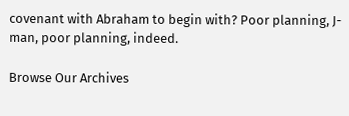covenant with Abraham to begin with? Poor planning, J-man, poor planning, indeed.

Browse Our Archives